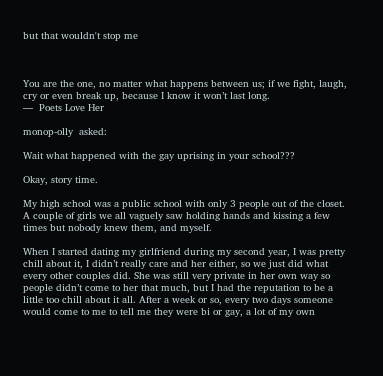but that wouldn't stop me



You are the one, no matter what happens between us; if we fight, laugh, cry or even break up, because I know it won’t last long.
—  Poets Love Her

monop-olly  asked:

Wait what happened with the gay uprising in your school???

Okay, story time.

My high school was a public school with only 3 people out of the closet. A couple of girls we all vaguely saw holding hands and kissing a few times but nobody knew them, and myself.

When I started dating my girlfriend during my second year, I was pretty chill about it, I didn’t really care and her either, so we just did what every other couples did. She was still very private in her own way so people didn’t come to her that much, but I had the reputation to be a little too chill about it all. After a week or so, every two days someone would come to me to tell me they were bi or gay, a lot of my own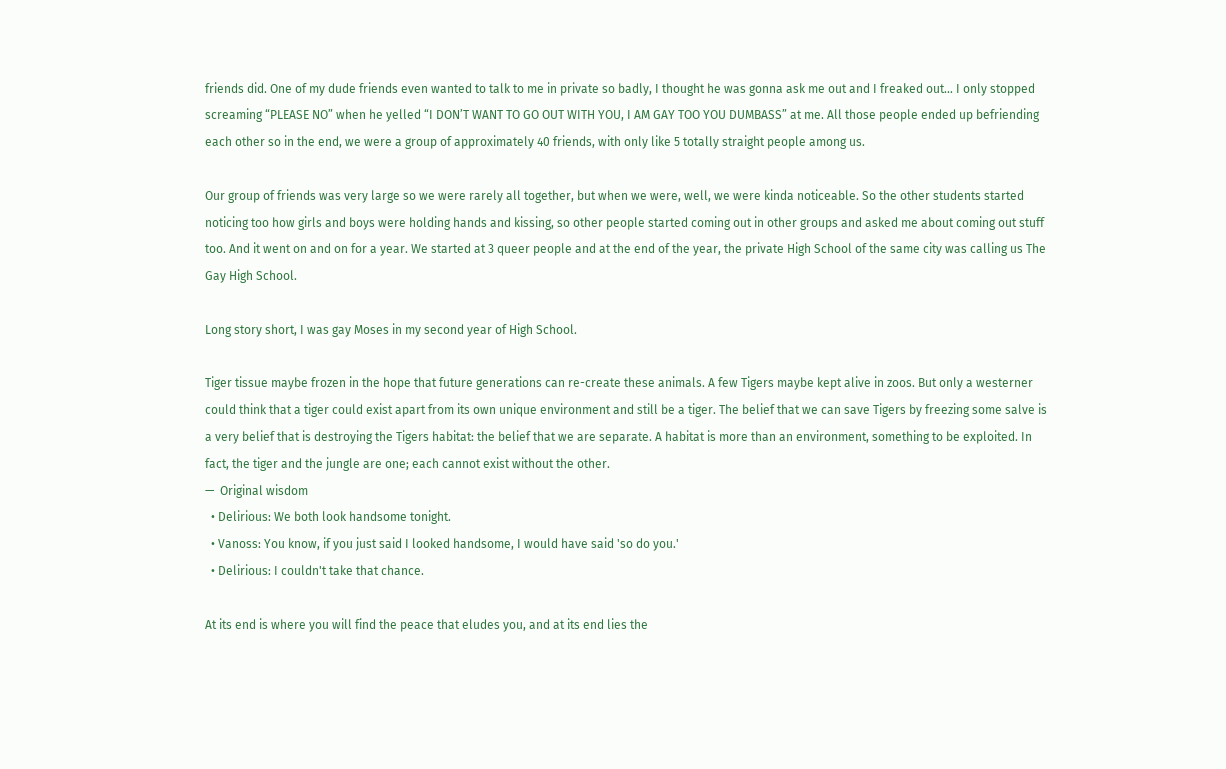friends did. One of my dude friends even wanted to talk to me in private so badly, I thought he was gonna ask me out and I freaked out… I only stopped screaming “PLEASE NO” when he yelled “I DON’T WANT TO GO OUT WITH YOU, I AM GAY TOO YOU DUMBASS” at me. All those people ended up befriending each other so in the end, we were a group of approximately 40 friends, with only like 5 totally straight people among us.

Our group of friends was very large so we were rarely all together, but when we were, well, we were kinda noticeable. So the other students started noticing too how girls and boys were holding hands and kissing, so other people started coming out in other groups and asked me about coming out stuff too. And it went on and on for a year. We started at 3 queer people and at the end of the year, the private High School of the same city was calling us The Gay High School.

Long story short, I was gay Moses in my second year of High School.

Tiger tissue maybe frozen in the hope that future generations can re-create these animals. A few Tigers maybe kept alive in zoos. But only a westerner could think that a tiger could exist apart from its own unique environment and still be a tiger. The belief that we can save Tigers by freezing some salve is a very belief that is destroying the Tigers habitat: the belief that we are separate. A habitat is more than an environment, something to be exploited. In fact, the tiger and the jungle are one; each cannot exist without the other.
—  Original wisdom
  • Delirious: We both look handsome tonight.
  • Vanoss: You know, if you just said I looked handsome, I would have said 'so do you.'
  • Delirious: I couldn't take that chance.

At its end is where you will find the peace that eludes you, and at its end lies the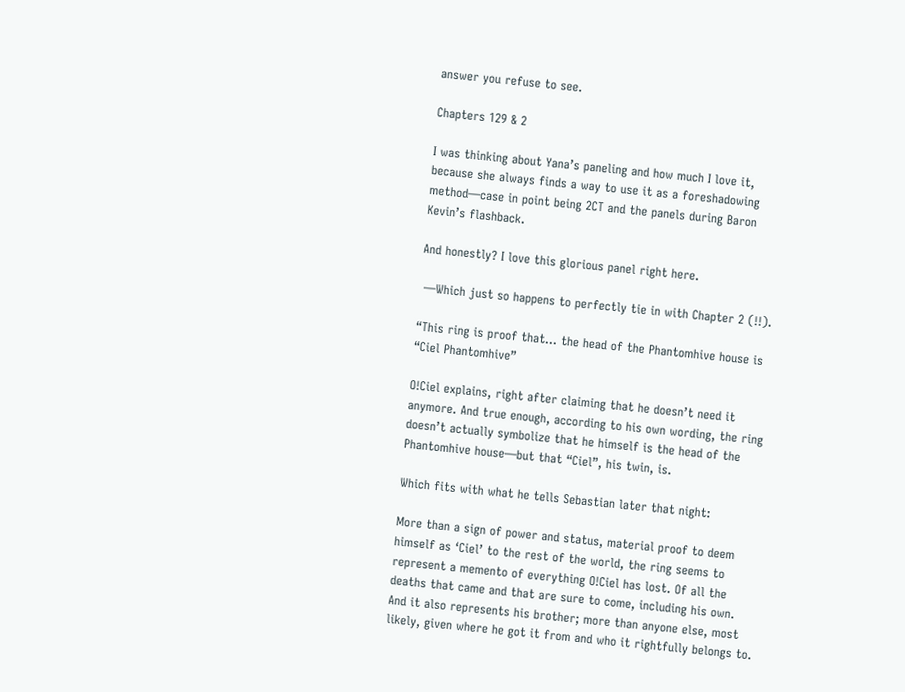answer you refuse to see.

Chapters 129 & 2

I was thinking about Yana’s paneling and how much I love it, because she always finds a way to use it as a foreshadowing method—case in point being 2CT and the panels during Baron Kevin’s flashback.

And honestly? I love this glorious panel right here.

 —Which just so happens to perfectly tie in with Chapter 2 (!!).

“This ring is proof that… the head of the Phantomhive house is “Ciel Phantomhive”

O!Ciel explains, right after claiming that he doesn’t need it anymore. And true enough, according to his own wording, the ring doesn’t actually symbolize that he himself is the head of the Phantomhive house—but that “Ciel”, his twin, is.

Which fits with what he tells Sebastian later that night:

More than a sign of power and status, material proof to deem himself as ‘Ciel’ to the rest of the world, the ring seems to represent a memento of everything O!Ciel has lost. Of all the deaths that came and that are sure to come, including his own. And it also represents his brother; more than anyone else, most likely, given where he got it from and who it rightfully belongs to.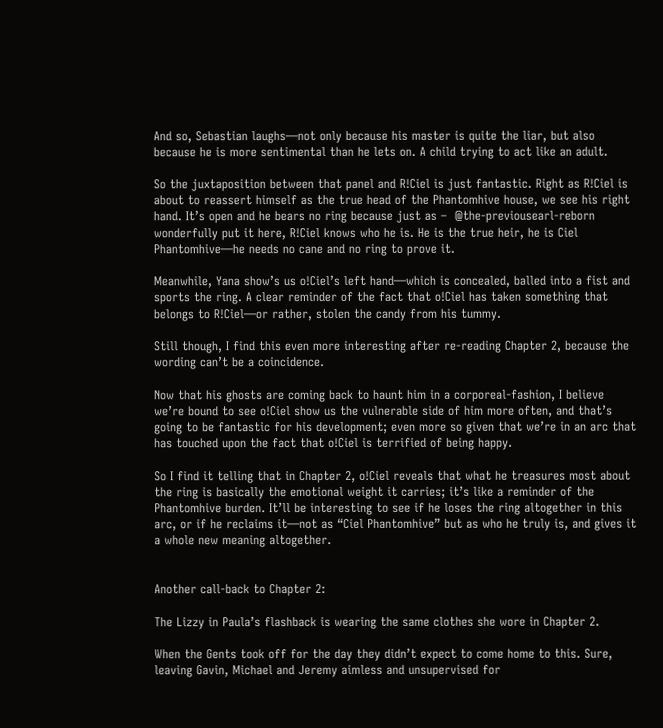And so, Sebastian laughs—not only because his master is quite the liar, but also because he is more sentimental than he lets on. A child trying to act like an adult.

So the juxtaposition between that panel and R!Ciel is just fantastic. Right as R!Ciel is about to reassert himself as the true head of the Phantomhive house, we see his right hand. It’s open and he bears no ring because just as –  @the-previousearl-reborn wonderfully put it here, R!Ciel knows who he is. He is the true heir, he is Ciel Phantomhive—he needs no cane and no ring to prove it.

Meanwhile, Yana show’s us o!Ciel’s left hand—which is concealed, balled into a fist and sports the ring. A clear reminder of the fact that o!Ciel has taken something that belongs to R!Ciel—or rather, stolen the candy from his tummy.

Still though, I find this even more interesting after re-reading Chapter 2, because the wording can’t be a coincidence.

Now that his ghosts are coming back to haunt him in a corporeal-fashion, I believe we’re bound to see o!Ciel show us the vulnerable side of him more often, and that’s going to be fantastic for his development; even more so given that we’re in an arc that has touched upon the fact that o!Ciel is terrified of being happy.

So I find it telling that in Chapter 2, o!Ciel reveals that what he treasures most about the ring is basically the emotional weight it carries; it’s like a reminder of the Phantomhive burden. It’ll be interesting to see if he loses the ring altogether in this arc, or if he reclaims it—not as “Ciel Phantomhive” but as who he truly is, and gives it a whole new meaning altogether.


Another call-back to Chapter 2:

The Lizzy in Paula’s flashback is wearing the same clothes she wore in Chapter 2.

When the Gents took off for the day they didn’t expect to come home to this. Sure, leaving Gavin, Michael and Jeremy aimless and unsupervised for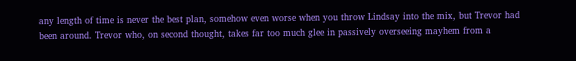any length of time is never the best plan, somehow even worse when you throw Lindsay into the mix, but Trevor had been around. Trevor who, on second thought, takes far too much glee in passively overseeing mayhem from a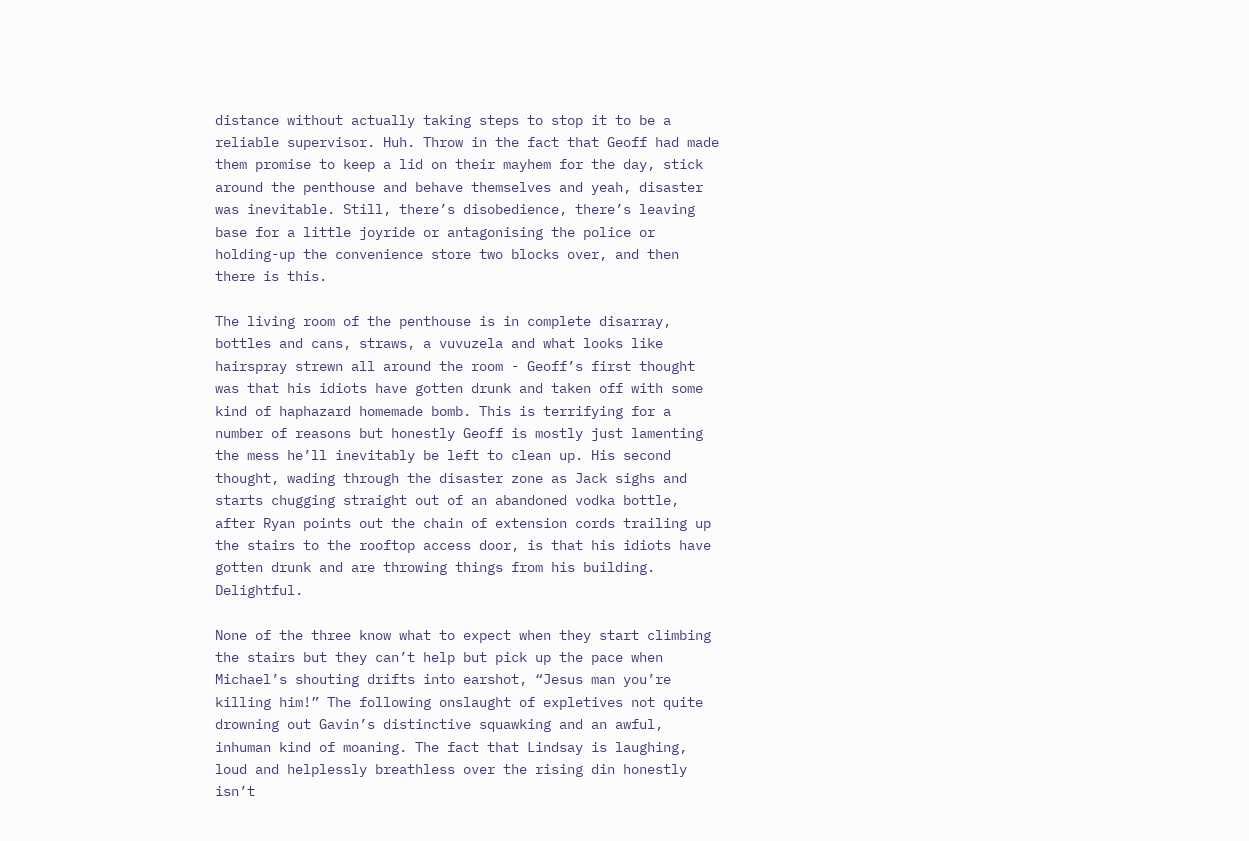distance without actually taking steps to stop it to be a reliable supervisor. Huh. Throw in the fact that Geoff had made them promise to keep a lid on their mayhem for the day, stick around the penthouse and behave themselves and yeah, disaster was inevitable. Still, there’s disobedience, there’s leaving base for a little joyride or antagonising the police or holding-up the convenience store two blocks over, and then there is this.

The living room of the penthouse is in complete disarray, bottles and cans, straws, a vuvuzela and what looks like hairspray strewn all around the room - Geoff’s first thought was that his idiots have gotten drunk and taken off with some kind of haphazard homemade bomb. This is terrifying for a number of reasons but honestly Geoff is mostly just lamenting the mess he’ll inevitably be left to clean up. His second thought, wading through the disaster zone as Jack sighs and starts chugging straight out of an abandoned vodka bottle, after Ryan points out the chain of extension cords trailing up the stairs to the rooftop access door, is that his idiots have gotten drunk and are throwing things from his building. Delightful.

None of the three know what to expect when they start climbing the stairs but they can’t help but pick up the pace when Michael’s shouting drifts into earshot, “Jesus man you’re killing him!” The following onslaught of expletives not quite drowning out Gavin’s distinctive squawking and an awful, inhuman kind of moaning. The fact that Lindsay is laughing, loud and helplessly breathless over the rising din honestly isn’t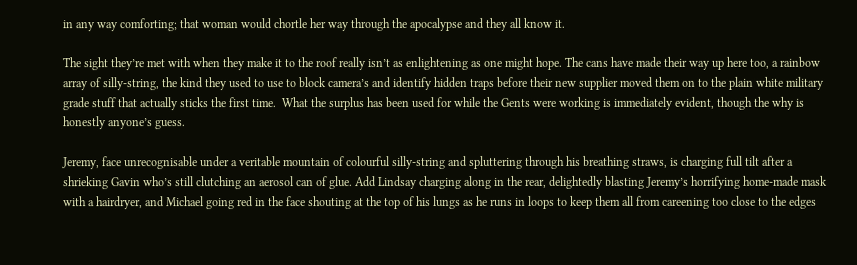in any way comforting; that woman would chortle her way through the apocalypse and they all know it.

The sight they’re met with when they make it to the roof really isn’t as enlightening as one might hope. The cans have made their way up here too, a rainbow array of silly-string, the kind they used to use to block camera’s and identify hidden traps before their new supplier moved them on to the plain white military grade stuff that actually sticks the first time.  What the surplus has been used for while the Gents were working is immediately evident, though the why is honestly anyone’s guess.

Jeremy, face unrecognisable under a veritable mountain of colourful silly-string and spluttering through his breathing straws, is charging full tilt after a shrieking Gavin who’s still clutching an aerosol can of glue. Add Lindsay charging along in the rear, delightedly blasting Jeremy’s horrifying home-made mask with a hairdryer, and Michael going red in the face shouting at the top of his lungs as he runs in loops to keep them all from careening too close to the edges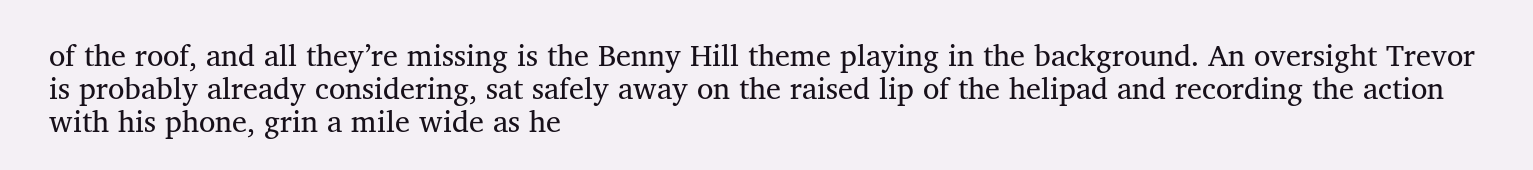of the roof, and all they’re missing is the Benny Hill theme playing in the background. An oversight Trevor is probably already considering, sat safely away on the raised lip of the helipad and recording the action with his phone, grin a mile wide as he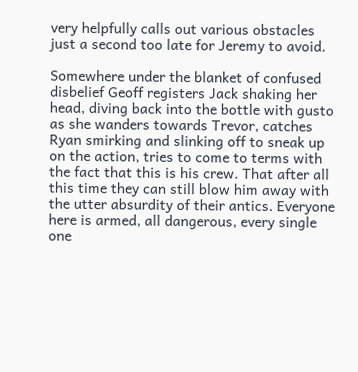very helpfully calls out various obstacles just a second too late for Jeremy to avoid.

Somewhere under the blanket of confused disbelief Geoff registers Jack shaking her head, diving back into the bottle with gusto as she wanders towards Trevor, catches Ryan smirking and slinking off to sneak up on the action, tries to come to terms with the fact that this is his crew. That after all this time they can still blow him away with the utter absurdity of their antics. Everyone here is armed, all dangerous, every single one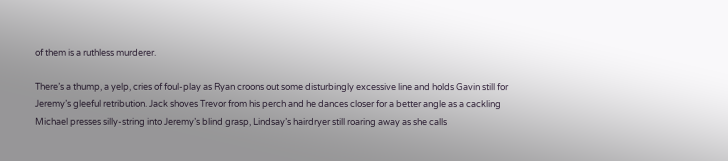of them is a ruthless murderer.

There’s a thump, a yelp, cries of foul-play as Ryan croons out some disturbingly excessive line and holds Gavin still for Jeremy’s gleeful retribution. Jack shoves Trevor from his perch and he dances closer for a better angle as a cackling Michael presses silly-string into Jeremy’s blind grasp, Lindsay’s hairdryer still roaring away as she calls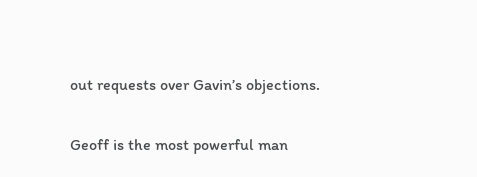out requests over Gavin’s objections.

Geoff is the most powerful man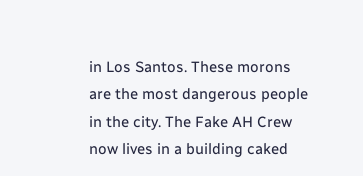in Los Santos. These morons are the most dangerous people in the city. The Fake AH Crew now lives in a building caked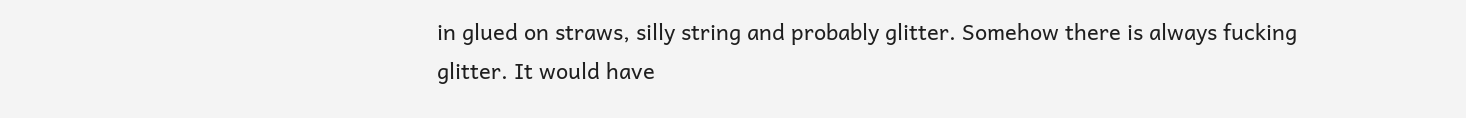in glued on straws, silly string and probably glitter. Somehow there is always fucking glitter. It would have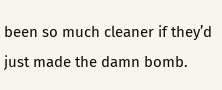been so much cleaner if they’d just made the damn bomb.